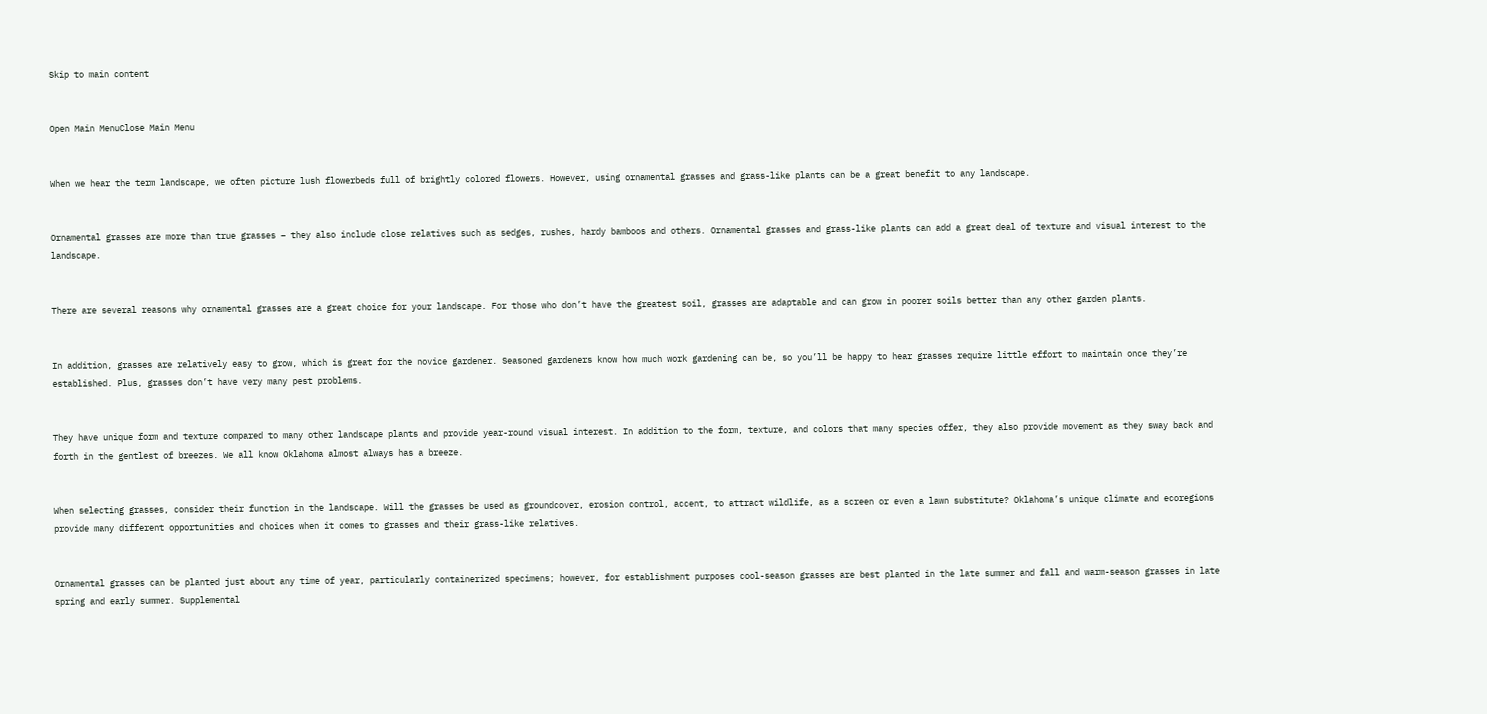Skip to main content


Open Main MenuClose Main Menu


When we hear the term landscape, we often picture lush flowerbeds full of brightly colored flowers. However, using ornamental grasses and grass-like plants can be a great benefit to any landscape.


Ornamental grasses are more than true grasses – they also include close relatives such as sedges, rushes, hardy bamboos and others. Ornamental grasses and grass-like plants can add a great deal of texture and visual interest to the landscape.


There are several reasons why ornamental grasses are a great choice for your landscape. For those who don’t have the greatest soil, grasses are adaptable and can grow in poorer soils better than any other garden plants.


In addition, grasses are relatively easy to grow, which is great for the novice gardener. Seasoned gardeners know how much work gardening can be, so you’ll be happy to hear grasses require little effort to maintain once they’re established. Plus, grasses don’t have very many pest problems.


They have unique form and texture compared to many other landscape plants and provide year-round visual interest. In addition to the form, texture, and colors that many species offer, they also provide movement as they sway back and forth in the gentlest of breezes. We all know Oklahoma almost always has a breeze.


When selecting grasses, consider their function in the landscape. Will the grasses be used as groundcover, erosion control, accent, to attract wildlife, as a screen or even a lawn substitute? Oklahoma’s unique climate and ecoregions provide many different opportunities and choices when it comes to grasses and their grass-like relatives.


Ornamental grasses can be planted just about any time of year, particularly containerized specimens; however, for establishment purposes cool-season grasses are best planted in the late summer and fall and warm-season grasses in late spring and early summer. Supplemental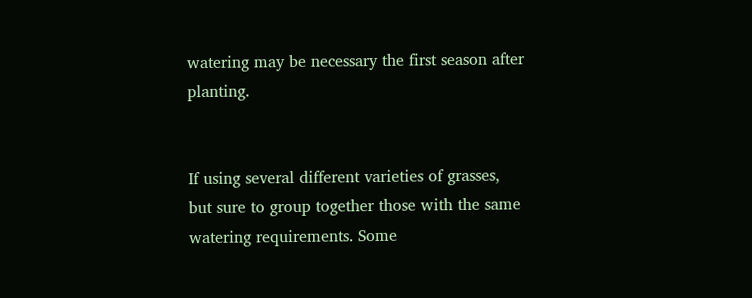watering may be necessary the first season after planting.


If using several different varieties of grasses, but sure to group together those with the same watering requirements. Some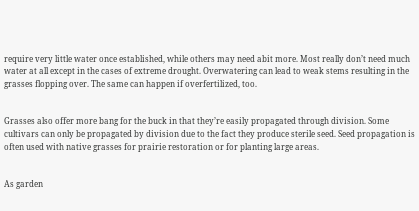require very little water once established, while others may need abit more. Most really don’t need much water at all except in the cases of extreme drought. Overwatering can lead to weak stems resulting in the grasses flopping over. The same can happen if overfertilized, too.


Grasses also offer more bang for the buck in that they’re easily propagated through division. Some cultivars can only be propagated by division due to the fact they produce sterile seed. Seed propagation is often used with native grasses for prairie restoration or for planting large areas.


As garden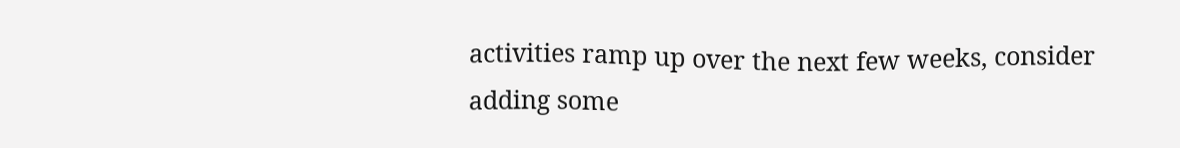activities ramp up over the next few weeks, consider adding some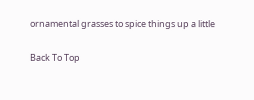ornamental grasses to spice things up a little

Back To Top